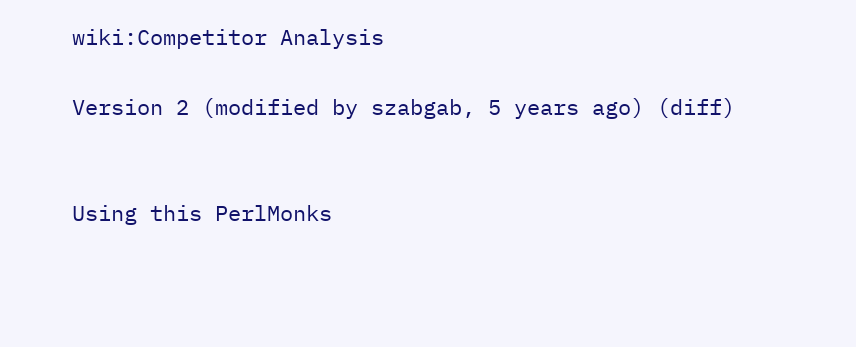wiki:Competitor Analysis

Version 2 (modified by szabgab, 5 years ago) (diff)


Using this PerlMonks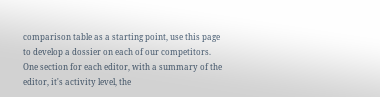comparison table as a starting point, use this page to develop a dossier on each of our competitors. One section for each editor, with a summary of the editor, it's activity level, the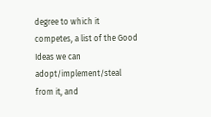degree to which it competes, a list of the Good Ideas we can adopt/implement/steal from it, and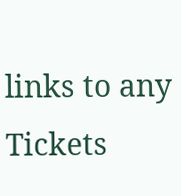links to any Tickets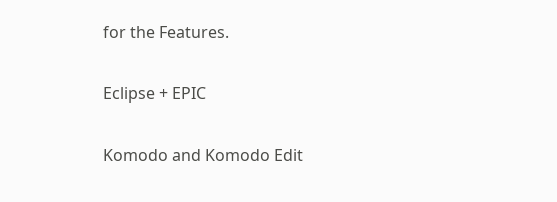for the Features.

Eclipse + EPIC

Komodo and Komodo Edit